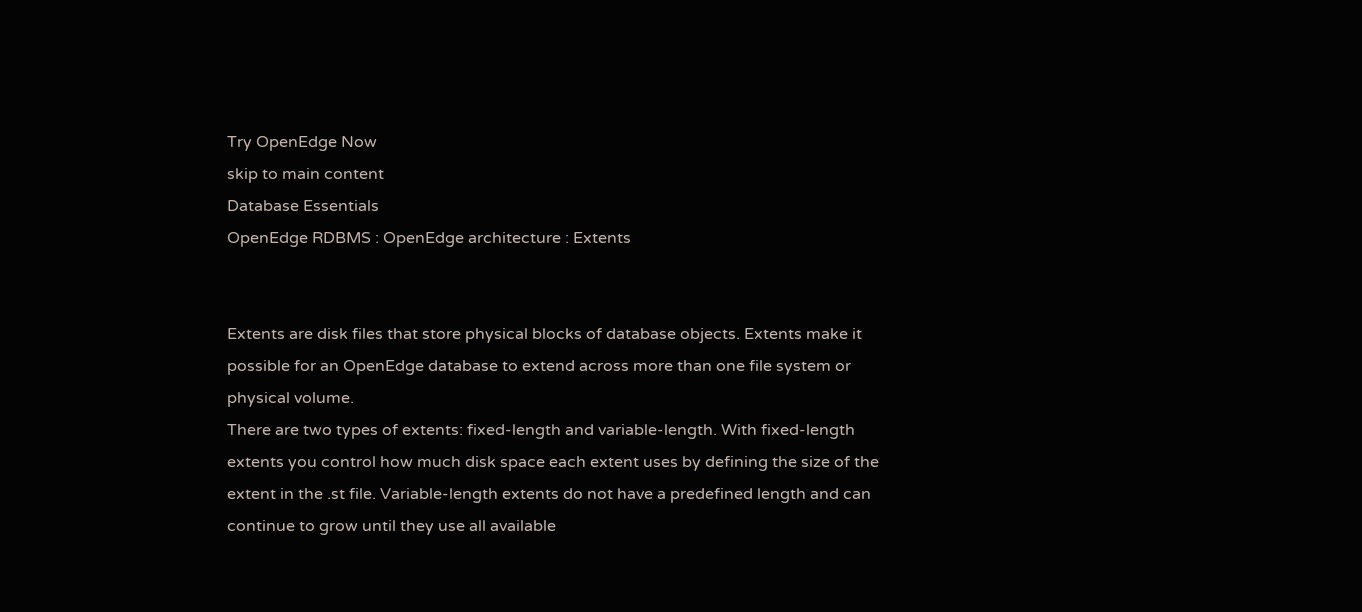Try OpenEdge Now
skip to main content
Database Essentials
OpenEdge RDBMS : OpenEdge architecture : Extents


Extents are disk files that store physical blocks of database objects. Extents make it possible for an OpenEdge database to extend across more than one file system or physical volume.
There are two types of extents: fixed-length and variable-length. With fixed-length extents you control how much disk space each extent uses by defining the size of the extent in the .st file. Variable-length extents do not have a predefined length and can continue to grow until they use all available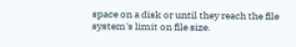space on a disk or until they reach the file system's limit on file size.